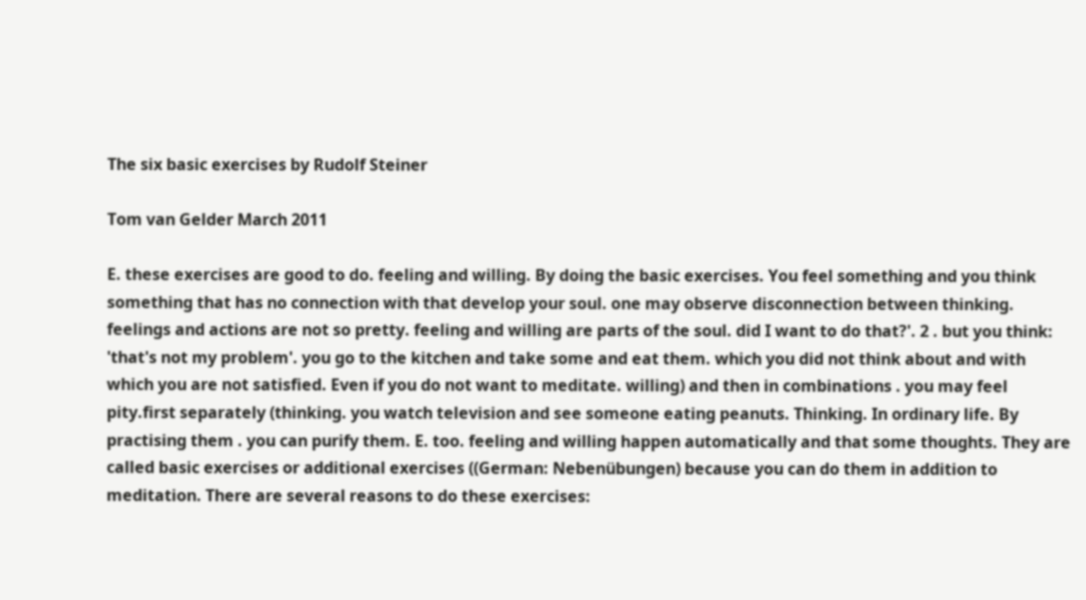The six basic exercises by Rudolf Steiner

Tom van Gelder March 2011

E. these exercises are good to do. feeling and willing. By doing the basic exercises. You feel something and you think something that has no connection with that develop your soul. one may observe disconnection between thinking. feelings and actions are not so pretty. feeling and willing are parts of the soul. did I want to do that?'. 2 . but you think: 'that's not my problem'. you go to the kitchen and take some and eat them. which you did not think about and with which you are not satisfied. Even if you do not want to meditate. willing) and then in combinations . you may feel pity.first separately (thinking. you watch television and see someone eating peanuts. Thinking. In ordinary life. By practising them . you can purify them. E. too. feeling and willing happen automatically and that some thoughts. They are called basic exercises or additional exercises ((German: Nebenübungen) because you can do them in addition to meditation. There are several reasons to do these exercises: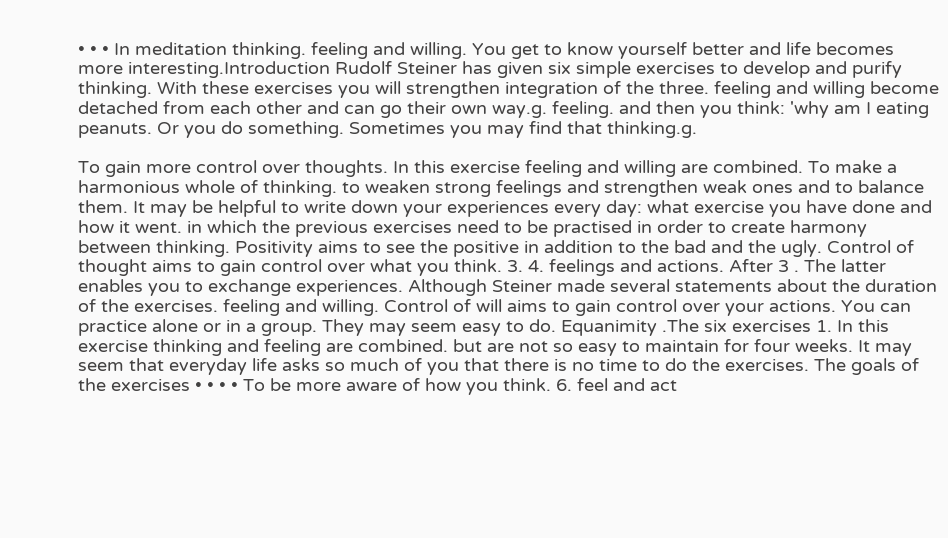• • • In meditation thinking. feeling and willing. You get to know yourself better and life becomes more interesting.Introduction Rudolf Steiner has given six simple exercises to develop and purify thinking. With these exercises you will strengthen integration of the three. feeling and willing become detached from each other and can go their own way.g. feeling. and then you think: 'why am I eating peanuts. Or you do something. Sometimes you may find that thinking.g.

To gain more control over thoughts. In this exercise feeling and willing are combined. To make a harmonious whole of thinking. to weaken strong feelings and strengthen weak ones and to balance them. It may be helpful to write down your experiences every day: what exercise you have done and how it went. in which the previous exercises need to be practised in order to create harmony between thinking. Positivity aims to see the positive in addition to the bad and the ugly. Control of thought aims to gain control over what you think. 3. 4. feelings and actions. After 3 . The latter enables you to exchange experiences. Although Steiner made several statements about the duration of the exercises. feeling and willing. Control of will aims to gain control over your actions. You can practice alone or in a group. They may seem easy to do. Equanimity .The six exercises 1. In this exercise thinking and feeling are combined. but are not so easy to maintain for four weeks. It may seem that everyday life asks so much of you that there is no time to do the exercises. The goals of the exercises • • • • To be more aware of how you think. 6. feel and act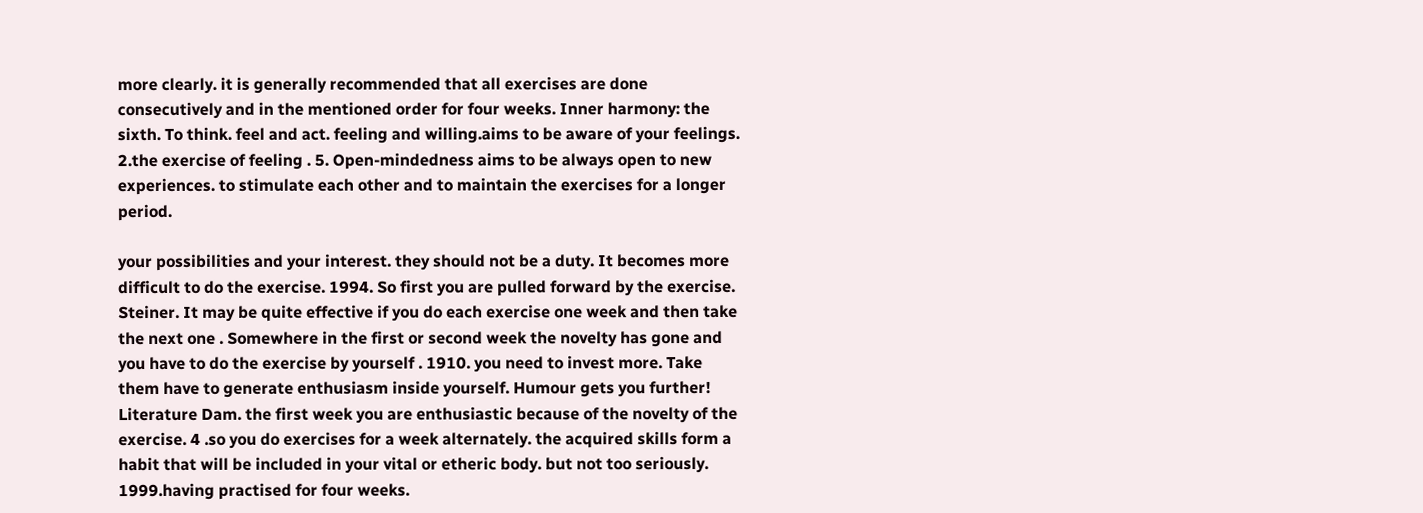more clearly. it is generally recommended that all exercises are done consecutively and in the mentioned order for four weeks. Inner harmony: the sixth. To think. feel and act. feeling and willing.aims to be aware of your feelings. 2.the exercise of feeling . 5. Open-mindedness aims to be always open to new experiences. to stimulate each other and to maintain the exercises for a longer period.

your possibilities and your interest. they should not be a duty. It becomes more difficult to do the exercise. 1994. So first you are pulled forward by the exercise. Steiner. It may be quite effective if you do each exercise one week and then take the next one . Somewhere in the first or second week the novelty has gone and you have to do the exercise by yourself . 1910. you need to invest more. Take them have to generate enthusiasm inside yourself. Humour gets you further! Literature Dam. the first week you are enthusiastic because of the novelty of the exercise. 4 .so you do exercises for a week alternately. the acquired skills form a habit that will be included in your vital or etheric body. but not too seriously. 1999.having practised for four weeks.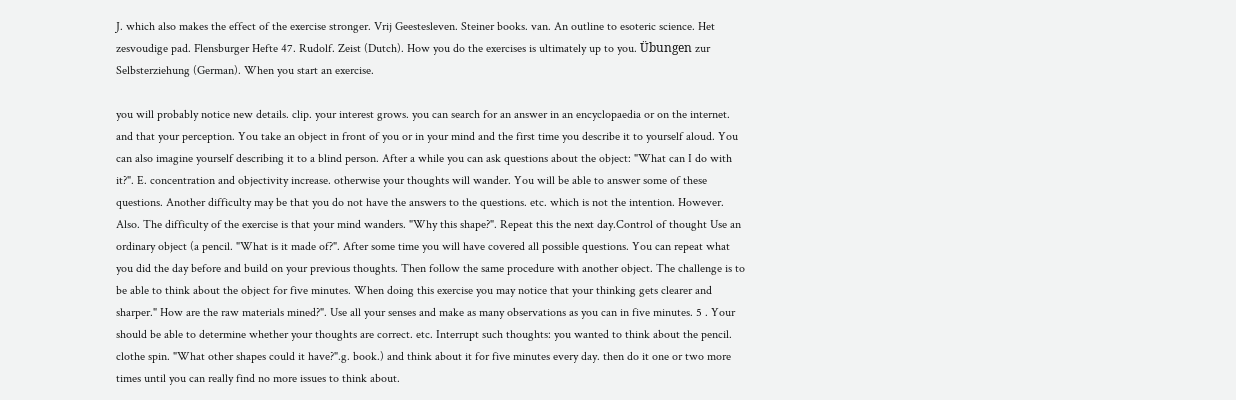J. which also makes the effect of the exercise stronger. Vrij Geestesleven. Steiner books. van. An outline to esoteric science. Het zesvoudige pad. Flensburger Hefte 47. Rudolf. Zeist (Dutch). How you do the exercises is ultimately up to you. Übungen zur Selbsterziehung (German). When you start an exercise.

you will probably notice new details. clip. your interest grows. you can search for an answer in an encyclopaedia or on the internet. and that your perception. You take an object in front of you or in your mind and the first time you describe it to yourself aloud. You can also imagine yourself describing it to a blind person. After a while you can ask questions about the object: "What can I do with it?". E. concentration and objectivity increase. otherwise your thoughts will wander. You will be able to answer some of these questions. Another difficulty may be that you do not have the answers to the questions. etc. which is not the intention. However. Also. The difficulty of the exercise is that your mind wanders. "Why this shape?". Repeat this the next day.Control of thought Use an ordinary object (a pencil. "What is it made of?". After some time you will have covered all possible questions. You can repeat what you did the day before and build on your previous thoughts. Then follow the same procedure with another object. The challenge is to be able to think about the object for five minutes. When doing this exercise you may notice that your thinking gets clearer and sharper." How are the raw materials mined?". Use all your senses and make as many observations as you can in five minutes. 5 . Your should be able to determine whether your thoughts are correct. etc. Interrupt such thoughts: you wanted to think about the pencil. clothe spin. "What other shapes could it have?".g. book.) and think about it for five minutes every day. then do it one or two more times until you can really find no more issues to think about.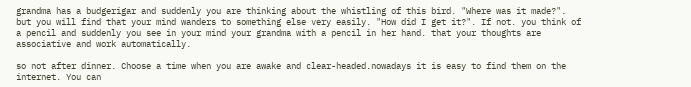grandma has a budgerigar and suddenly you are thinking about the whistling of this bird. "Where was it made?". but you will find that your mind wanders to something else very easily. "How did I get it?". If not. you think of a pencil and suddenly you see in your mind your grandma with a pencil in her hand. that your thoughts are associative and work automatically.

so not after dinner. Choose a time when you are awake and clear-headed.nowadays it is easy to find them on the internet. You can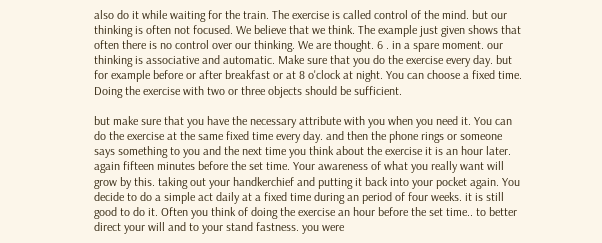also do it while waiting for the train. The exercise is called control of the mind. but our thinking is often not focused. We believe that we think. The example just given shows that often there is no control over our thinking. We are thought. 6 . in a spare moment. our thinking is associative and automatic. Make sure that you do the exercise every day. but for example before or after breakfast or at 8 o'clock at night. You can choose a fixed time. Doing the exercise with two or three objects should be sufficient.

but make sure that you have the necessary attribute with you when you need it. You can do the exercise at the same fixed time every day. and then the phone rings or someone says something to you and the next time you think about the exercise it is an hour later. again fifteen minutes before the set time. Your awareness of what you really want will grow by this. taking out your handkerchief and putting it back into your pocket again. You decide to do a simple act daily at a fixed time during an period of four weeks. it is still good to do it. Often you think of doing the exercise an hour before the set time.. to better direct your will and to your stand fastness. you were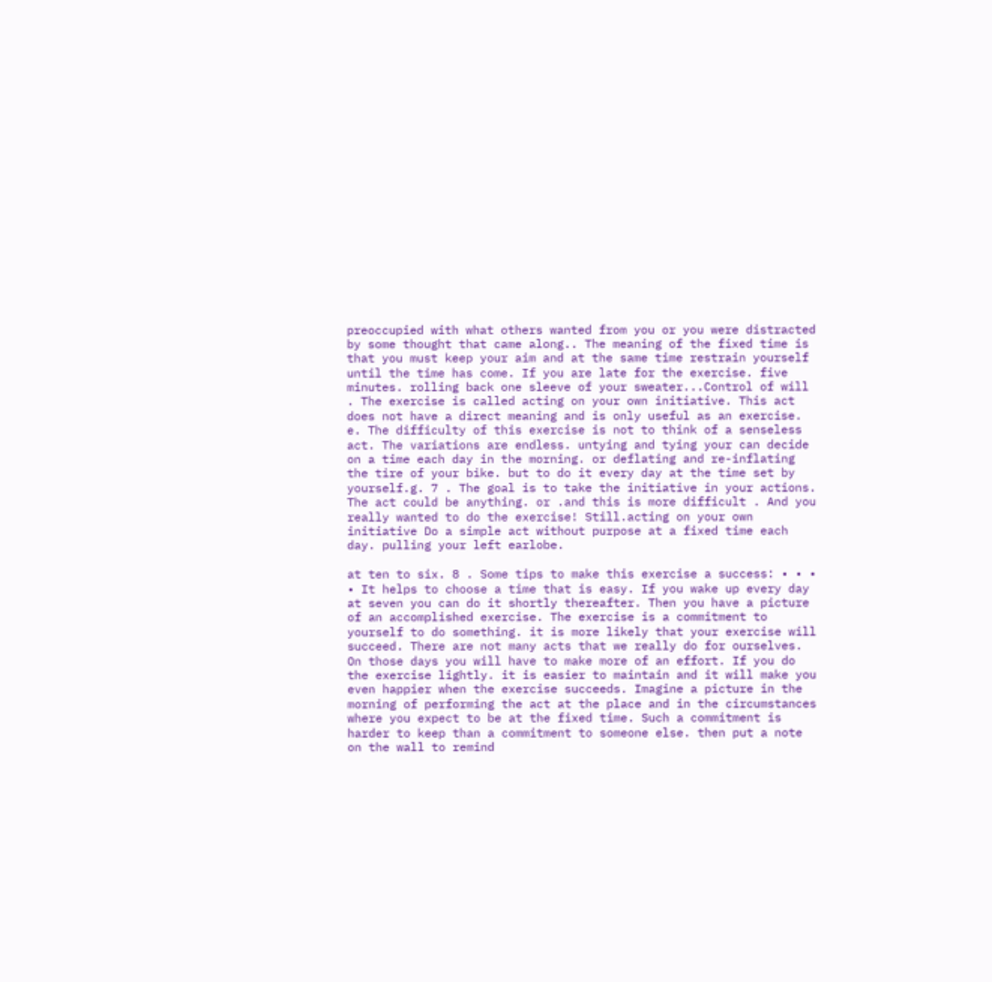preoccupied with what others wanted from you or you were distracted by some thought that came along.. The meaning of the fixed time is that you must keep your aim and at the same time restrain yourself until the time has come. If you are late for the exercise. five minutes. rolling back one sleeve of your sweater...Control of will . The exercise is called acting on your own initiative. This act does not have a direct meaning and is only useful as an exercise. e. The difficulty of this exercise is not to think of a senseless act. The variations are endless. untying and tying your can decide on a time each day in the morning. or deflating and re-inflating the tire of your bike. but to do it every day at the time set by yourself.g. 7 . The goal is to take the initiative in your actions. The act could be anything. or .and this is more difficult . And you really wanted to do the exercise! Still.acting on your own initiative Do a simple act without purpose at a fixed time each day. pulling your left earlobe.

at ten to six. 8 . Some tips to make this exercise a success: • • • • It helps to choose a time that is easy. If you wake up every day at seven you can do it shortly thereafter. Then you have a picture of an accomplished exercise. The exercise is a commitment to yourself to do something. it is more likely that your exercise will succeed. There are not many acts that we really do for ourselves. On those days you will have to make more of an effort. If you do the exercise lightly. it is easier to maintain and it will make you even happier when the exercise succeeds. Imagine a picture in the morning of performing the act at the place and in the circumstances where you expect to be at the fixed time. Such a commitment is harder to keep than a commitment to someone else. then put a note on the wall to remind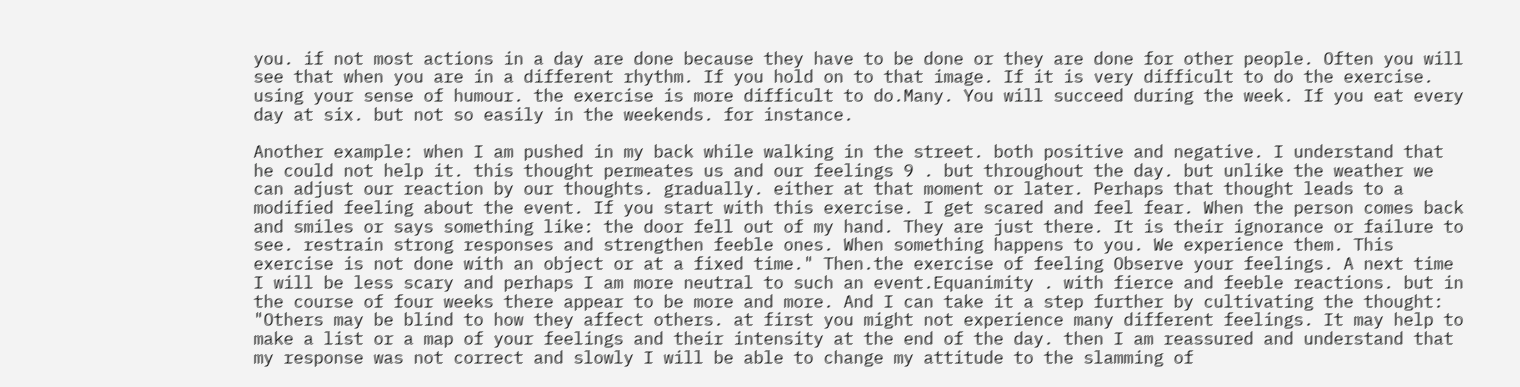you. if not most actions in a day are done because they have to be done or they are done for other people. Often you will see that when you are in a different rhythm. If you hold on to that image. If it is very difficult to do the exercise. using your sense of humour. the exercise is more difficult to do.Many. You will succeed during the week. If you eat every day at six. but not so easily in the weekends. for instance.

Another example: when I am pushed in my back while walking in the street. both positive and negative. I understand that he could not help it. this thought permeates us and our feelings 9 . but throughout the day. but unlike the weather we can adjust our reaction by our thoughts. gradually. either at that moment or later. Perhaps that thought leads to a modified feeling about the event. If you start with this exercise. I get scared and feel fear. When the person comes back and smiles or says something like: the door fell out of my hand. They are just there. It is their ignorance or failure to see. restrain strong responses and strengthen feeble ones. When something happens to you. We experience them. This exercise is not done with an object or at a fixed time." Then.the exercise of feeling Observe your feelings. A next time I will be less scary and perhaps I am more neutral to such an event.Equanimity . with fierce and feeble reactions. but in the course of four weeks there appear to be more and more. And I can take it a step further by cultivating the thought: "Others may be blind to how they affect others. at first you might not experience many different feelings. It may help to make a list or a map of your feelings and their intensity at the end of the day. then I am reassured and understand that my response was not correct and slowly I will be able to change my attitude to the slamming of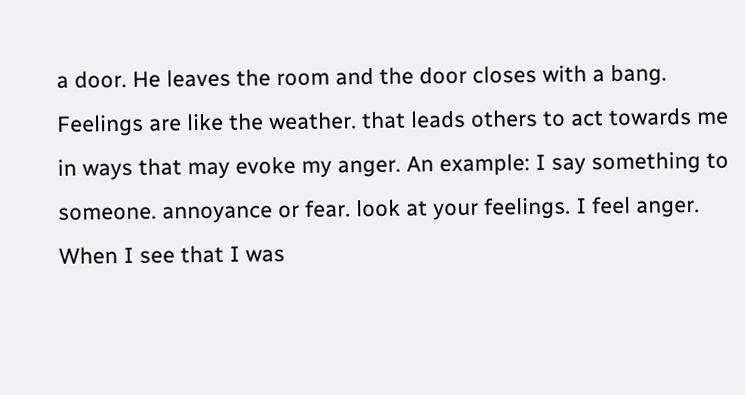a door. He leaves the room and the door closes with a bang. Feelings are like the weather. that leads others to act towards me in ways that may evoke my anger. An example: I say something to someone. annoyance or fear. look at your feelings. I feel anger. When I see that I was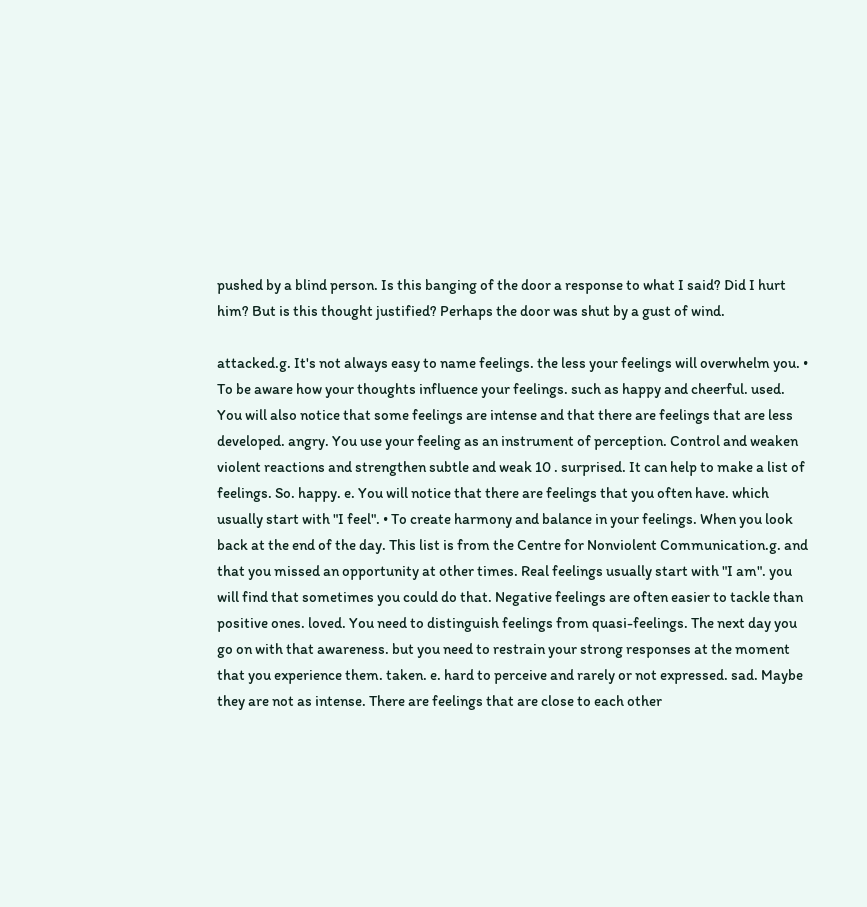pushed by a blind person. Is this banging of the door a response to what I said? Did I hurt him? But is this thought justified? Perhaps the door was shut by a gust of wind.

attacked.g. It's not always easy to name feelings. the less your feelings will overwhelm you. • To be aware how your thoughts influence your feelings. such as happy and cheerful. used. You will also notice that some feelings are intense and that there are feelings that are less developed. angry. You use your feeling as an instrument of perception. Control and weaken violent reactions and strengthen subtle and weak 10 . surprised. It can help to make a list of feelings. So. happy. e. You will notice that there are feelings that you often have. which usually start with "I feel". • To create harmony and balance in your feelings. When you look back at the end of the day. This list is from the Centre for Nonviolent Communication.g. and that you missed an opportunity at other times. Real feelings usually start with "I am". you will find that sometimes you could do that. Negative feelings are often easier to tackle than positive ones. loved. You need to distinguish feelings from quasi-feelings. The next day you go on with that awareness. but you need to restrain your strong responses at the moment that you experience them. taken. e. hard to perceive and rarely or not expressed. sad. Maybe they are not as intense. There are feelings that are close to each other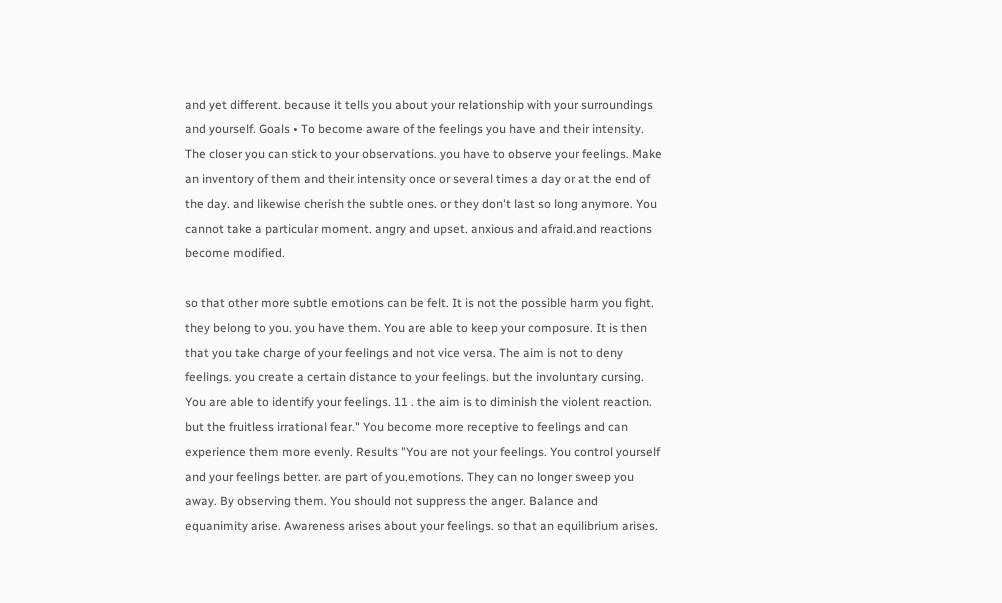and yet different. because it tells you about your relationship with your surroundings and yourself. Goals • To become aware of the feelings you have and their intensity. The closer you can stick to your observations. you have to observe your feelings. Make an inventory of them and their intensity once or several times a day or at the end of the day. and likewise cherish the subtle ones. or they don't last so long anymore. You cannot take a particular moment. angry and upset. anxious and afraid.and reactions become modified.

so that other more subtle emotions can be felt. It is not the possible harm you fight. they belong to you. you have them. You are able to keep your composure. It is then that you take charge of your feelings and not vice versa. The aim is not to deny feelings. you create a certain distance to your feelings. but the involuntary cursing. You are able to identify your feelings. 11 . the aim is to diminish the violent reaction. but the fruitless irrational fear." You become more receptive to feelings and can experience them more evenly. Results "You are not your feelings. You control yourself and your feelings better. are part of you.emotions. They can no longer sweep you away. By observing them. You should not suppress the anger. Balance and equanimity arise. Awareness arises about your feelings. so that an equilibrium arises.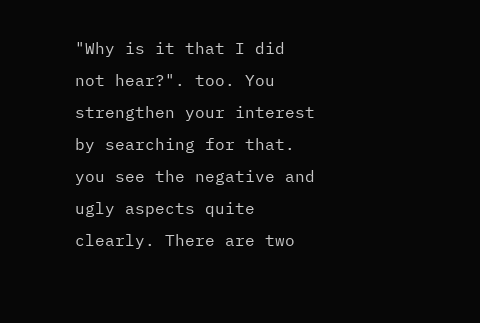"Why is it that I did not hear?". too. You strengthen your interest by searching for that. you see the negative and ugly aspects quite clearly. There are two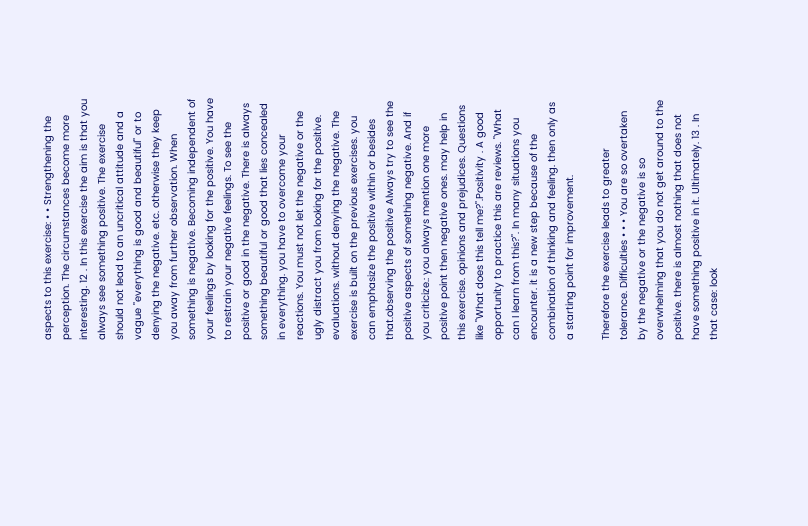aspects to this exercise: • • Strengthening the perception. The circumstances become more interesting. 12 . In this exercise the aim is that you always see something positive. The exercise should not lead to an uncritical attitude and a vague "everything is good and beautiful" or to denying the negative. etc. otherwise they keep you away from further observation. When something is negative. Becoming independent of your feelings by looking for the positive. You have to restrain your negative feelings. To see the positive or good in the negative. There is always something beautiful or good that lies concealed in everything. you have to overcome your reactions. You must not let the negative or the ugly distract you from looking for the positive. evaluations. without denying the negative. The exercise is built on the previous exercises. you can emphasize the positive within or besides that.observing the positive Always try to see the positive aspects of something negative. And if you criticize.: you always mention one more positive point then negative ones. may help in this exercise. opinions and prejudices. Questions like "What does this tell me?".Positivity . A good opportunity to practice this are reviews. "What can I learn from this?". In many situations you encounter. it is a new step because of the combination of thinking and feeling. then only as a starting point for improvement.

Therefore the exercise leads to greater tolerance. Difficulties • • • You are so overtaken by the negative or the negative is so overwhelming that you do not get around to the positive. there is almost nothing that does not have something positive in it. Ultimately. 13 . In that case: look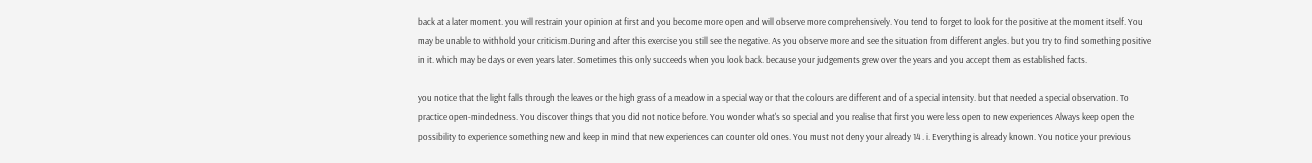back at a later moment. you will restrain your opinion at first and you become more open and will observe more comprehensively. You tend to forget to look for the positive at the moment itself. You may be unable to withhold your criticism.During and after this exercise you still see the negative. As you observe more and see the situation from different angles. but you try to find something positive in it. which may be days or even years later. Sometimes this only succeeds when you look back. because your judgements grew over the years and you accept them as established facts.

you notice that the light falls through the leaves or the high grass of a meadow in a special way or that the colours are different and of a special intensity. but that needed a special observation. To practice open-mindedness. You discover things that you did not notice before. You wonder what's so special and you realise that first you were less open to new experiences Always keep open the possibility to experience something new and keep in mind that new experiences can counter old ones. You must not deny your already 14 . i. Everything is already known. You notice your previous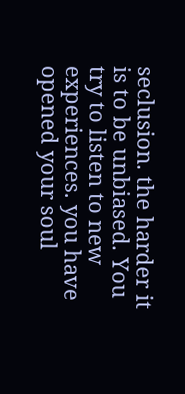seclusion. the harder it is to be unbiased. You try to listen to new experiences. you have opened your soul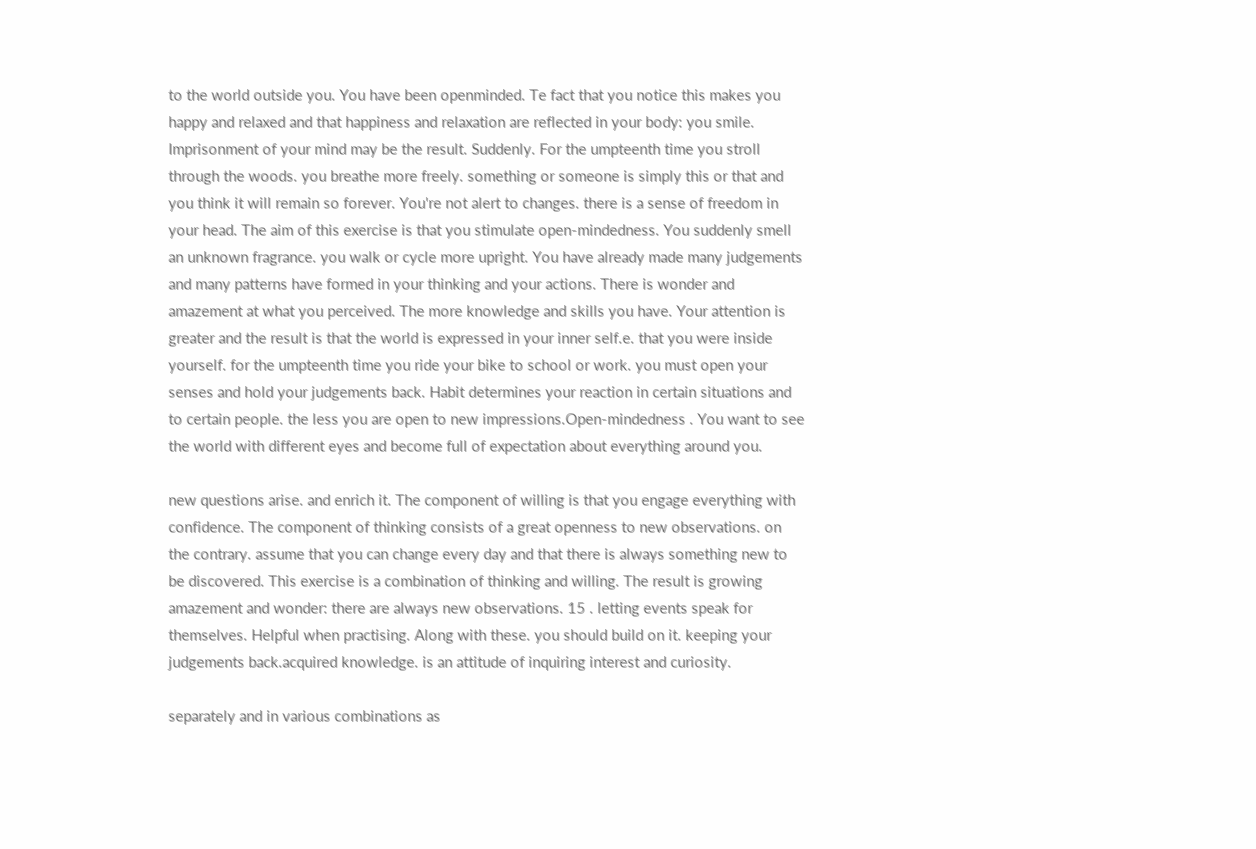to the world outside you. You have been openminded. Te fact that you notice this makes you happy and relaxed and that happiness and relaxation are reflected in your body: you smile. Imprisonment of your mind may be the result. Suddenly. For the umpteenth time you stroll through the woods. you breathe more freely. something or someone is simply this or that and you think it will remain so forever. You're not alert to changes. there is a sense of freedom in your head. The aim of this exercise is that you stimulate open-mindedness. You suddenly smell an unknown fragrance. you walk or cycle more upright. You have already made many judgements and many patterns have formed in your thinking and your actions. There is wonder and amazement at what you perceived. The more knowledge and skills you have. Your attention is greater and the result is that the world is expressed in your inner self.e. that you were inside yourself. for the umpteenth time you ride your bike to school or work. you must open your senses and hold your judgements back. Habit determines your reaction in certain situations and to certain people. the less you are open to new impressions.Open-mindedness . You want to see the world with different eyes and become full of expectation about everything around you.

new questions arise. and enrich it. The component of willing is that you engage everything with confidence. The component of thinking consists of a great openness to new observations. on the contrary. assume that you can change every day and that there is always something new to be discovered. This exercise is a combination of thinking and willing. The result is growing amazement and wonder: there are always new observations. 15 . letting events speak for themselves. Helpful when practising. Along with these. you should build on it. keeping your judgements back.acquired knowledge. is an attitude of inquiring interest and curiosity.

separately and in various combinations as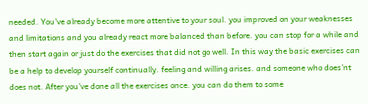needed. You've already become more attentive to your soul. you improved on your weaknesses and limitations and you already react more balanced than before. you can stop for a while and then start again or just do the exercises that did not go well. In this way the basic exercises can be a help to develop yourself continually. feeling and willing arises. and someone who does'nt does not. After you've done all the exercises once. you can do them to some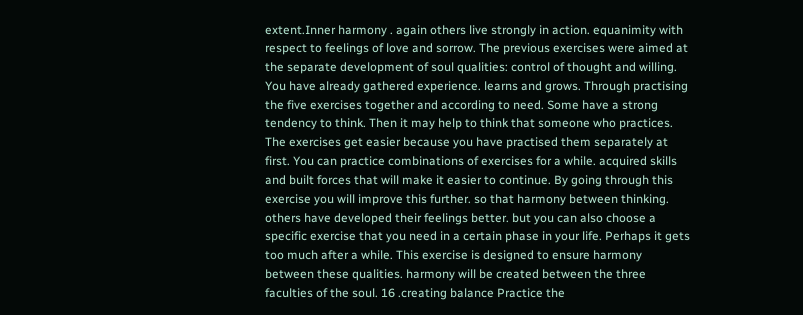extent.Inner harmony . again others live strongly in action. equanimity with respect to feelings of love and sorrow. The previous exercises were aimed at the separate development of soul qualities: control of thought and willing. You have already gathered experience. learns and grows. Through practising the five exercises together and according to need. Some have a strong tendency to think. Then it may help to think that someone who practices. The exercises get easier because you have practised them separately at first. You can practice combinations of exercises for a while. acquired skills and built forces that will make it easier to continue. By going through this exercise you will improve this further. so that harmony between thinking. others have developed their feelings better. but you can also choose a specific exercise that you need in a certain phase in your life. Perhaps it gets too much after a while. This exercise is designed to ensure harmony between these qualities. harmony will be created between the three faculties of the soul. 16 .creating balance Practice the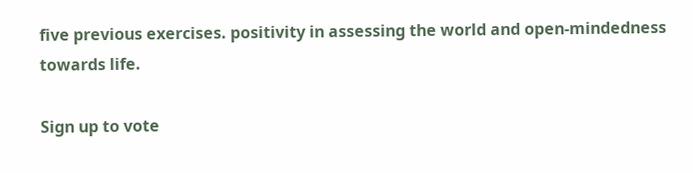five previous exercises. positivity in assessing the world and open-mindedness towards life.

Sign up to vote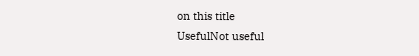on this title
UsefulNot useful